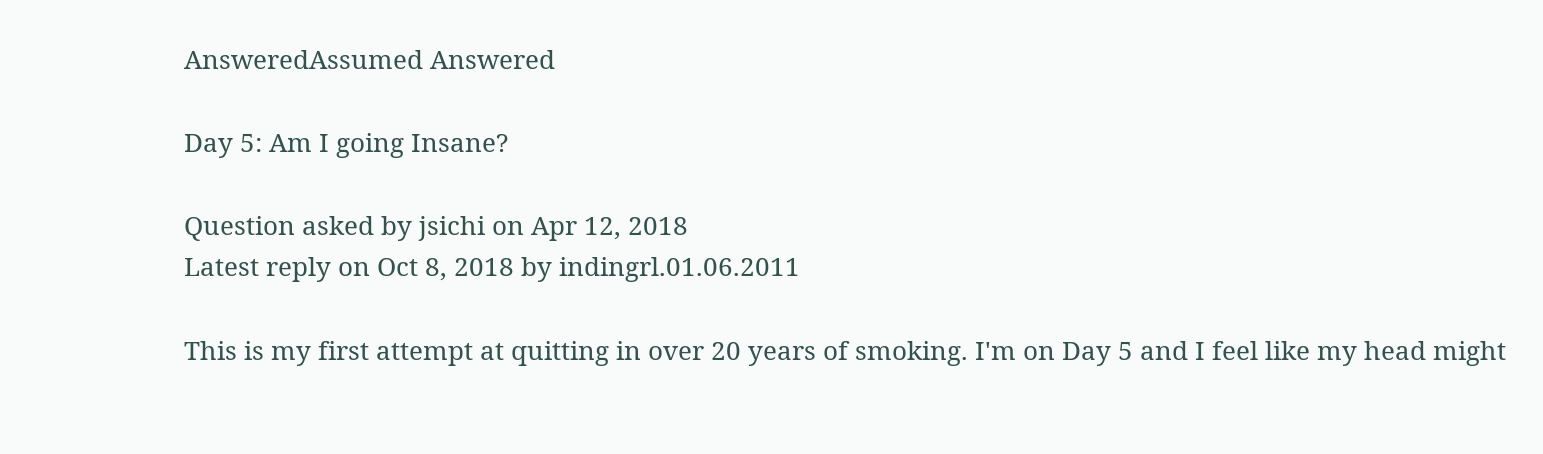AnsweredAssumed Answered

Day 5: Am I going Insane?

Question asked by jsichi on Apr 12, 2018
Latest reply on Oct 8, 2018 by indingrl.01.06.2011

This is my first attempt at quitting in over 20 years of smoking. I'm on Day 5 and I feel like my head might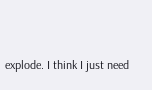explode. I think I just need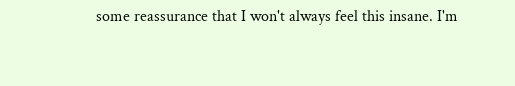some reassurance that I won't always feel this insane. I'm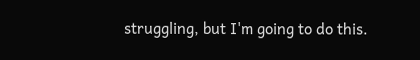struggling, but I'm going to do this.